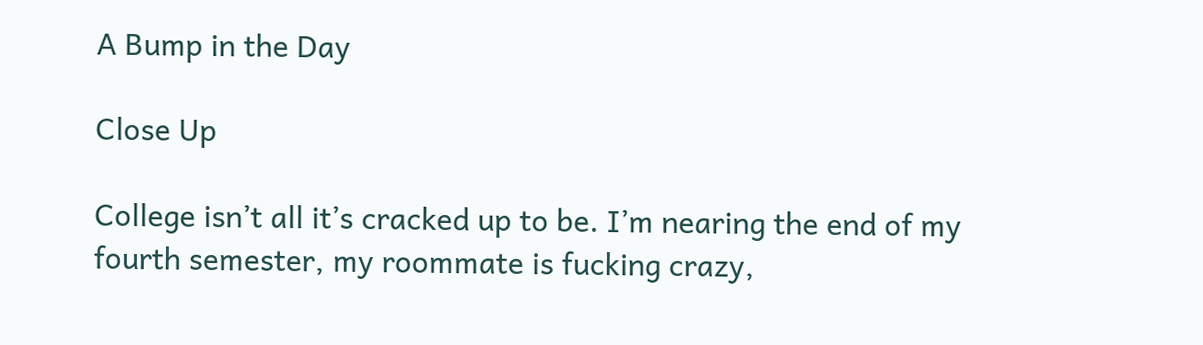A Bump in the Day

Close Up

College isn’t all it’s cracked up to be. I’m nearing the end of my fourth semester, my roommate is fucking crazy,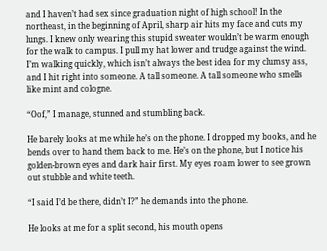and I haven’t had sex since graduation night of high school! In the northeast, in the beginning of April, sharp air hits my face and cuts my lungs. I knew only wearing this stupid sweater wouldn’t be warm enough for the walk to campus. I pull my hat lower and trudge against the wind. I’m walking quickly, which isn’t always the best idea for my clumsy ass, and I hit right into someone. A tall someone. A tall someone who smells like mint and cologne.

“Oof,” I manage, stunned and stumbling back.

He barely looks at me while he’s on the phone. I dropped my books, and he bends over to hand them back to me. He’s on the phone, but I notice his golden-brown eyes and dark hair first. My eyes roam lower to see grown out stubble and white teeth.

“I said I’d be there, didn’t I?” he demands into the phone.

He looks at me for a split second, his mouth opens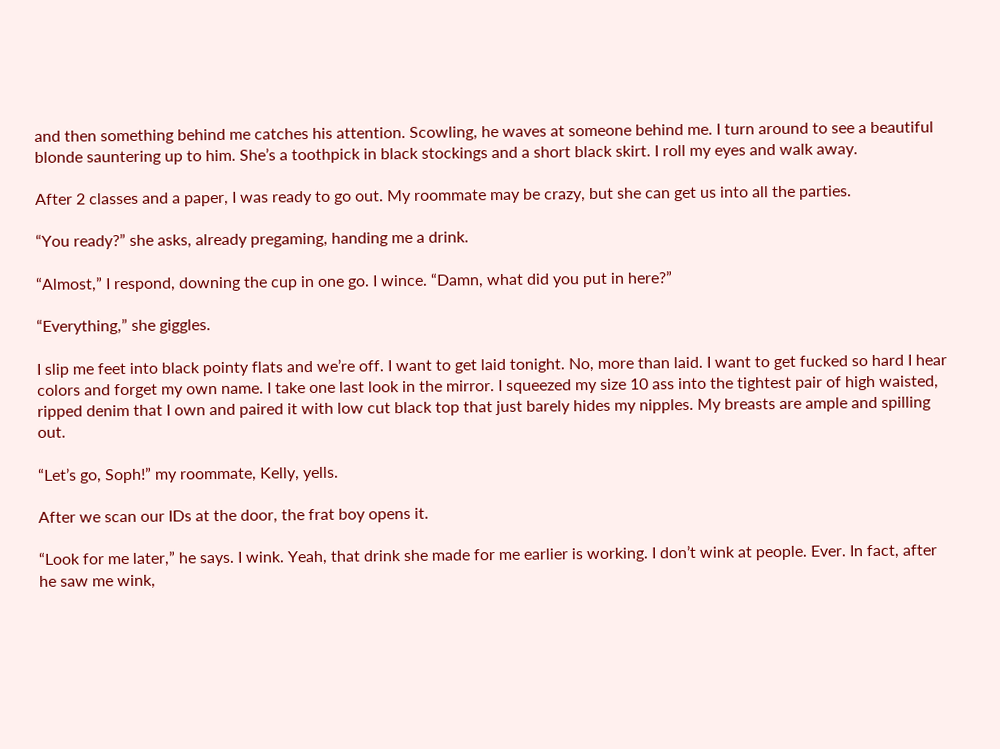and then something behind me catches his attention. Scowling, he waves at someone behind me. I turn around to see a beautiful blonde sauntering up to him. She’s a toothpick in black stockings and a short black skirt. I roll my eyes and walk away.

After 2 classes and a paper, I was ready to go out. My roommate may be crazy, but she can get us into all the parties.

“You ready?” she asks, already pregaming, handing me a drink.

“Almost,” I respond, downing the cup in one go. I wince. “Damn, what did you put in here?”

“Everything,” she giggles.

I slip me feet into black pointy flats and we’re off. I want to get laid tonight. No, more than laid. I want to get fucked so hard I hear colors and forget my own name. I take one last look in the mirror. I squeezed my size 10 ass into the tightest pair of high waisted, ripped denim that I own and paired it with low cut black top that just barely hides my nipples. My breasts are ample and spilling out.

“Let’s go, Soph!” my roommate, Kelly, yells.

After we scan our IDs at the door, the frat boy opens it.

“Look for me later,” he says. I wink. Yeah, that drink she made for me earlier is working. I don’t wink at people. Ever. In fact, after he saw me wink,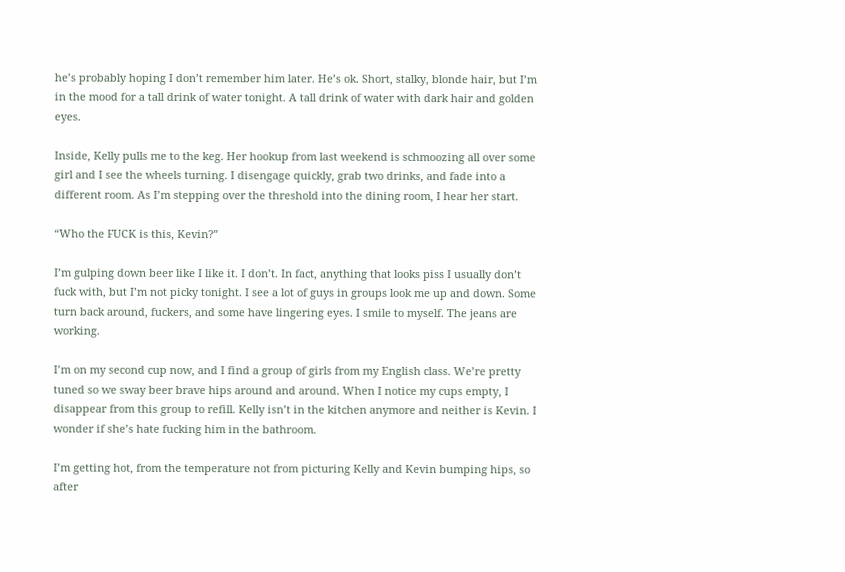he’s probably hoping I don’t remember him later. He’s ok. Short, stalky, blonde hair, but I’m in the mood for a tall drink of water tonight. A tall drink of water with dark hair and golden eyes.

Inside, Kelly pulls me to the keg. Her hookup from last weekend is schmoozing all over some girl and I see the wheels turning. I disengage quickly, grab two drinks, and fade into a different room. As I’m stepping over the threshold into the dining room, I hear her start.

“Who the FUCK is this, Kevin?”

I’m gulping down beer like I like it. I don’t. In fact, anything that looks piss I usually don’t fuck with, but I’m not picky tonight. I see a lot of guys in groups look me up and down. Some turn back around, fuckers, and some have lingering eyes. I smile to myself. The jeans are working.

I’m on my second cup now, and I find a group of girls from my English class. We’re pretty tuned so we sway beer brave hips around and around. When I notice my cups empty, I disappear from this group to refill. Kelly isn’t in the kitchen anymore and neither is Kevin. I wonder if she’s hate fucking him in the bathroom.

I’m getting hot, from the temperature not from picturing Kelly and Kevin bumping hips, so after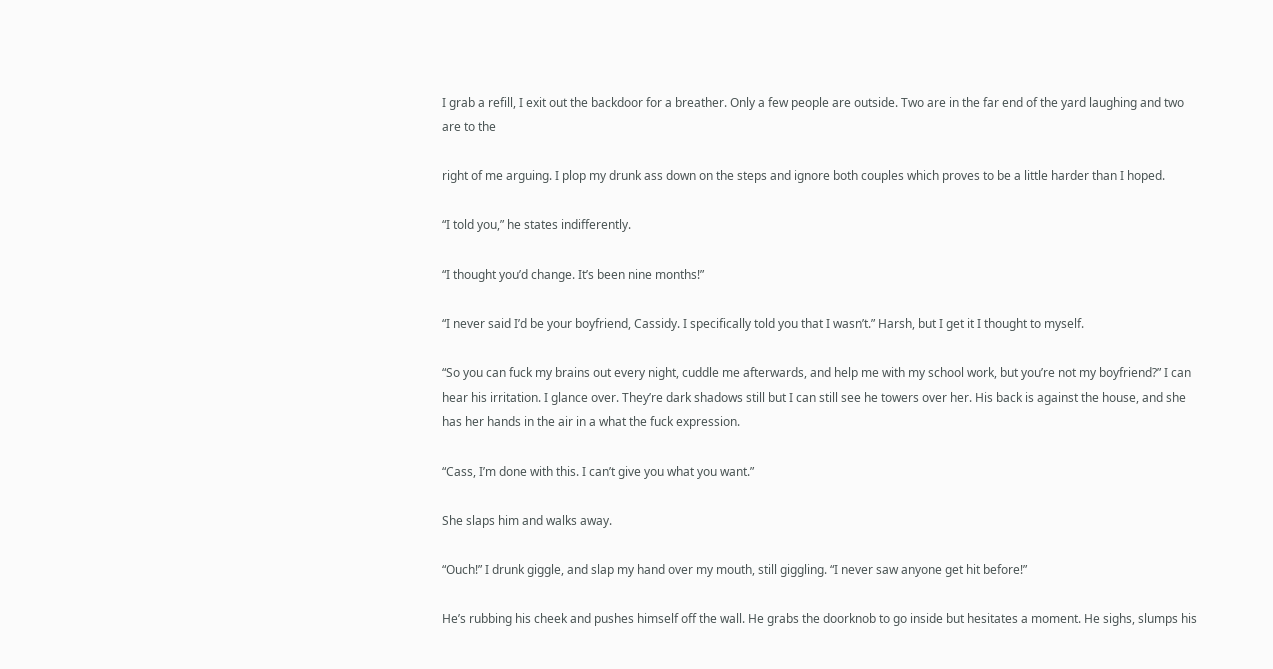I grab a refill, I exit out the backdoor for a breather. Only a few people are outside. Two are in the far end of the yard laughing and two are to the

right of me arguing. I plop my drunk ass down on the steps and ignore both couples which proves to be a little harder than I hoped.

“I told you,” he states indifferently.

“I thought you’d change. It’s been nine months!”

“I never said I’d be your boyfriend, Cassidy. I specifically told you that I wasn’t.” Harsh, but I get it I thought to myself.

“So you can fuck my brains out every night, cuddle me afterwards, and help me with my school work, but you’re not my boyfriend?” I can hear his irritation. I glance over. They’re dark shadows still but I can still see he towers over her. His back is against the house, and she has her hands in the air in a what the fuck expression.

“Cass, I’m done with this. I can’t give you what you want.”

She slaps him and walks away.

“Ouch!” I drunk giggle, and slap my hand over my mouth, still giggling. “I never saw anyone get hit before!”

He’s rubbing his cheek and pushes himself off the wall. He grabs the doorknob to go inside but hesitates a moment. He sighs, slumps his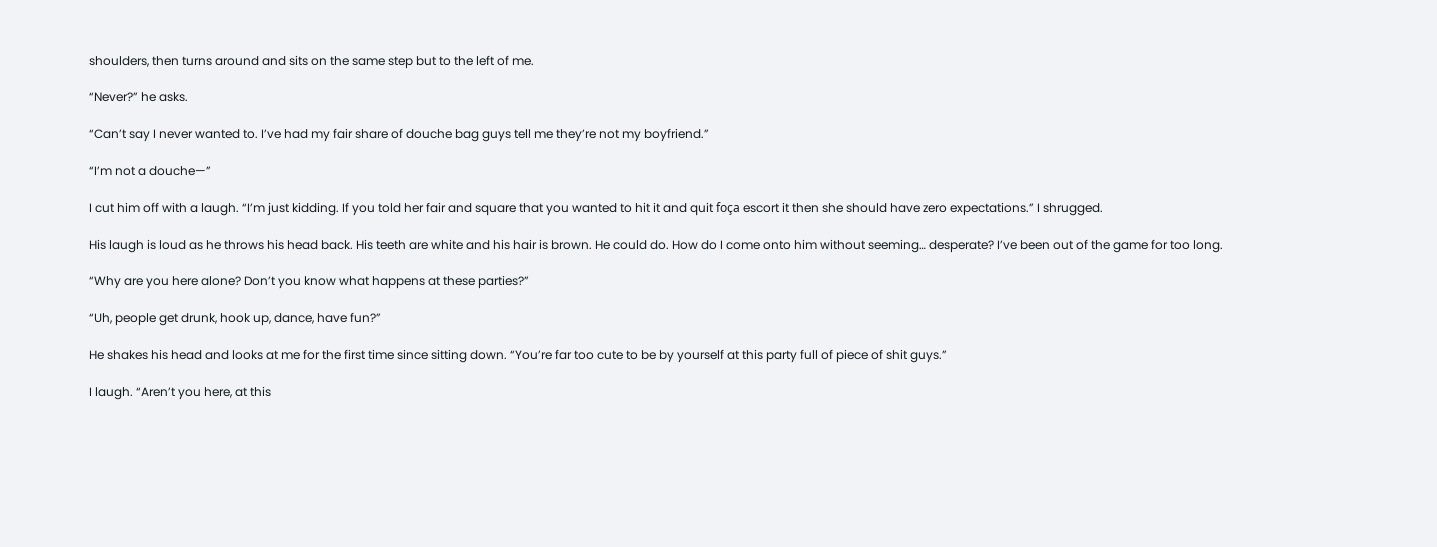shoulders, then turns around and sits on the same step but to the left of me.

“Never?” he asks.

“Can’t say I never wanted to. I’ve had my fair share of douche bag guys tell me they’re not my boyfriend.”

“I’m not a douche—”

I cut him off with a laugh. “I’m just kidding. If you told her fair and square that you wanted to hit it and quit foça escort it then she should have zero expectations.” I shrugged.

His laugh is loud as he throws his head back. His teeth are white and his hair is brown. He could do. How do I come onto him without seeming… desperate? I’ve been out of the game for too long.

“Why are you here alone? Don’t you know what happens at these parties?”

“Uh, people get drunk, hook up, dance, have fun?”

He shakes his head and looks at me for the first time since sitting down. “You’re far too cute to be by yourself at this party full of piece of shit guys.”

I laugh. “Aren’t you here, at this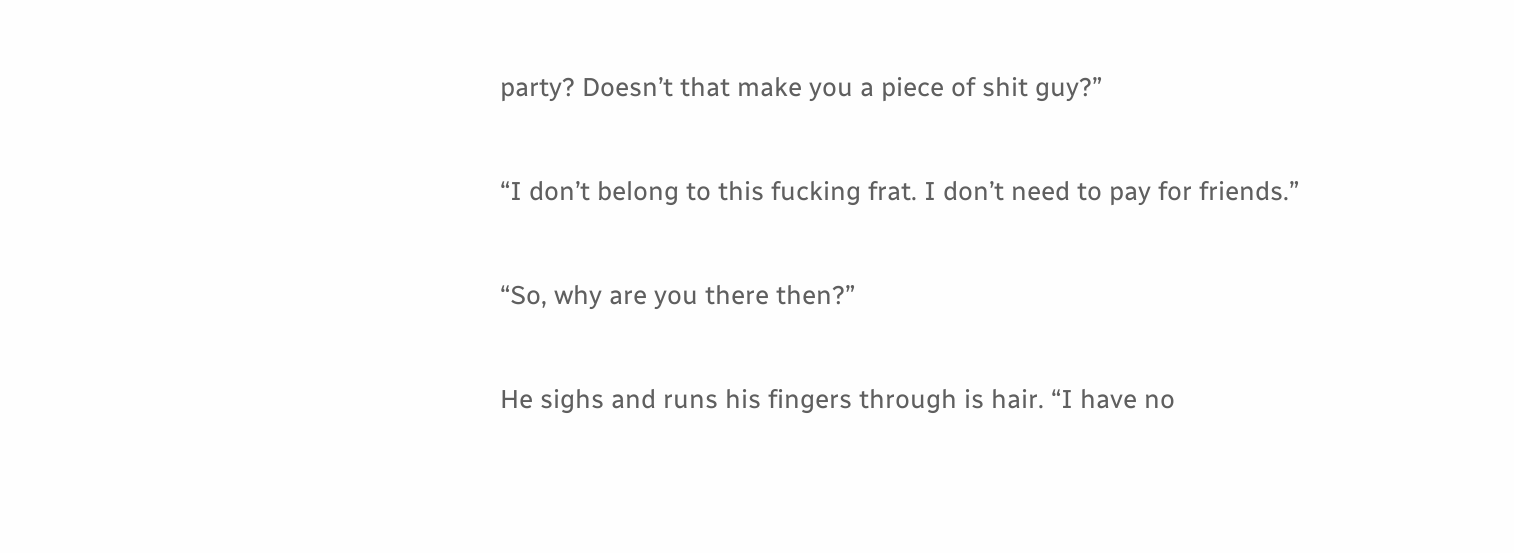party? Doesn’t that make you a piece of shit guy?”

“I don’t belong to this fucking frat. I don’t need to pay for friends.”

“So, why are you there then?”

He sighs and runs his fingers through is hair. “I have no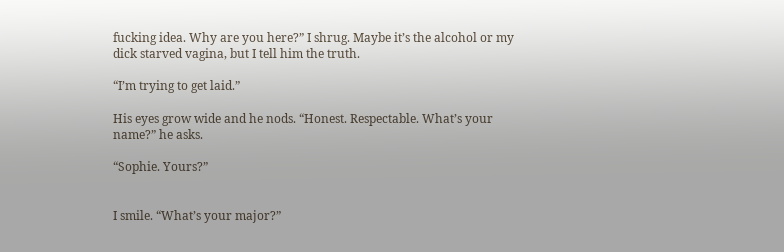fucking idea. Why are you here?” I shrug. Maybe it’s the alcohol or my dick starved vagina, but I tell him the truth.

“I’m trying to get laid.”

His eyes grow wide and he nods. “Honest. Respectable. What’s your name?” he asks.

“Sophie. Yours?”


I smile. “What’s your major?”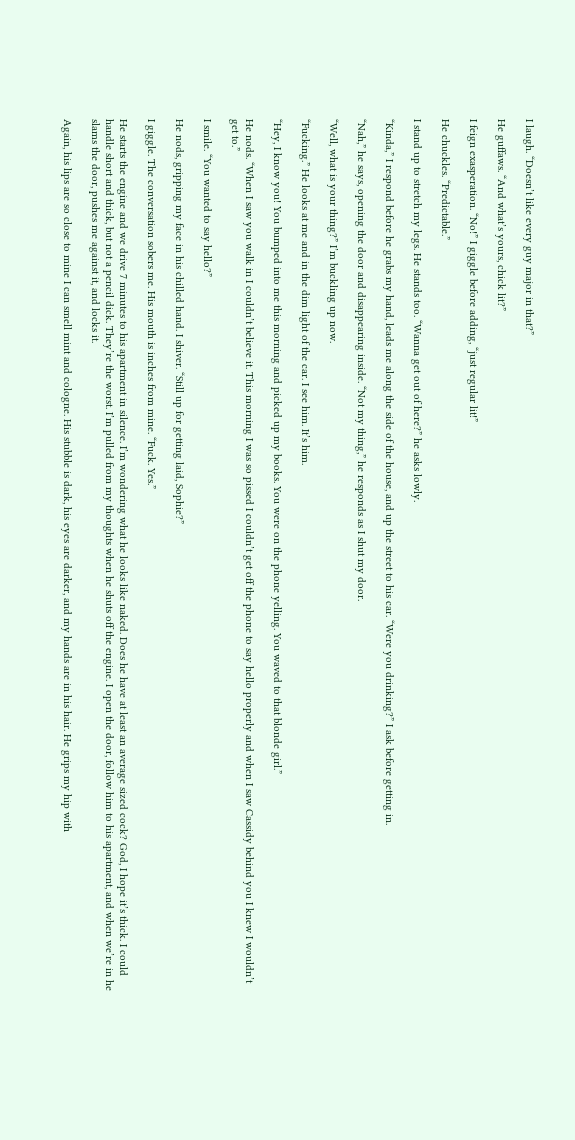I laugh. “Doesn’t like every guy major in that?”

He guffaws. “And what’s yours, chick lit?”

I feign exasperation. “No!” I giggle before adding, “just regular lit!”

He chuckles. “Predictable.”

I stand up to stretch my legs. He stands too. “Wanna get out of here?” he asks lowly.

“Kinda,” I respond before he grabs my hand, leads me along the side of the house, and up the street to his car. “Were you drinking?” I ask before getting in.

“Nah,” he says, opening the door and disappearing inside. “Not my thing,” he responds as I shut my door.

“Well, what is your thing?” I’m buckling up now.

“Fucking.” He looks at me and in the dim light of the car. I see him. It’s him.

“Hey, I know you! You bumped into me this morning and picked up my books. You were on the phone yelling. You waved to that blonde girl.”

He nods. “When I saw you walk in I couldn’t believe it. This morning I was so pissed I couldn’t get off the phone to say hello properly and when I saw Cassidy behind you I knew I wouldn’t get to.”

I smile. “You wanted to say hello?”

He nods, gripping my face in his chilled hand. I shiver. “Still up for getting laid, Sophie?”

I giggle. The conversation sobers me. His mouth is inches from mine. “Fuck. Yes.”

He starts the engine and we drive 7 minutes to his apartment in silence. I’m wondering what he looks like naked. Does he have at least an average sized cock? God, I hope it’s thick. I could handle short and thick, but not a pencil dick. They’re the worst. I’m pulled from my thoughts when he shuts off the engine. I open the door, follow him to his apartment, and when we’re in he slams the door, pushes me against it, and locks it.

Again, his lips are so close to mine I can smell mint and cologne. His stubble is dark, his eyes are darker, and my hands are in his hair. He grips my hip with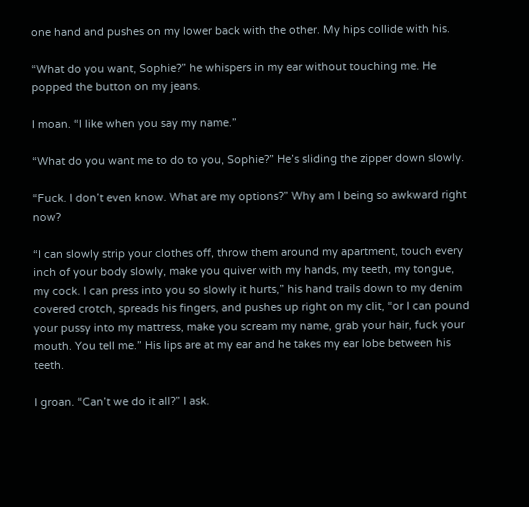one hand and pushes on my lower back with the other. My hips collide with his.

“What do you want, Sophie?” he whispers in my ear without touching me. He popped the button on my jeans.

I moan. “I like when you say my name.”

“What do you want me to do to you, Sophie?” He’s sliding the zipper down slowly.

“Fuck. I don’t even know. What are my options?” Why am I being so awkward right now?

“I can slowly strip your clothes off, throw them around my apartment, touch every inch of your body slowly, make you quiver with my hands, my teeth, my tongue, my cock. I can press into you so slowly it hurts,” his hand trails down to my denim covered crotch, spreads his fingers, and pushes up right on my clit, “or I can pound your pussy into my mattress, make you scream my name, grab your hair, fuck your mouth. You tell me.” His lips are at my ear and he takes my ear lobe between his teeth.

I groan. “Can’t we do it all?” I ask.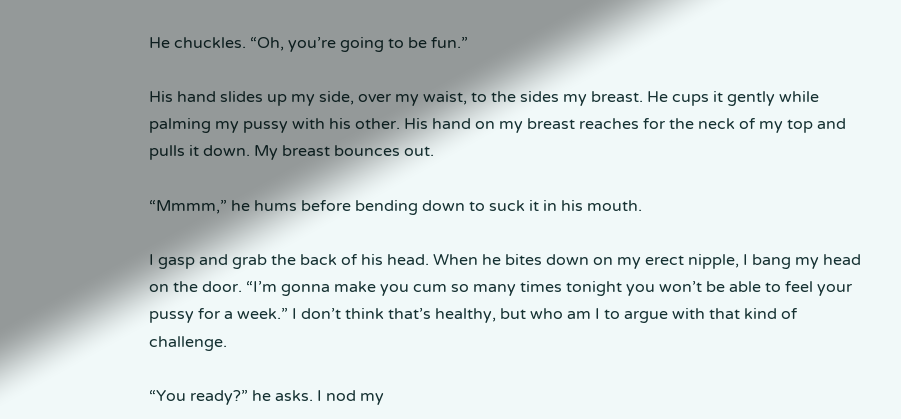He chuckles. “Oh, you’re going to be fun.”

His hand slides up my side, over my waist, to the sides my breast. He cups it gently while palming my pussy with his other. His hand on my breast reaches for the neck of my top and pulls it down. My breast bounces out.

“Mmmm,” he hums before bending down to suck it in his mouth.

I gasp and grab the back of his head. When he bites down on my erect nipple, I bang my head on the door. “I’m gonna make you cum so many times tonight you won’t be able to feel your pussy for a week.” I don’t think that’s healthy, but who am I to argue with that kind of challenge.

“You ready?” he asks. I nod my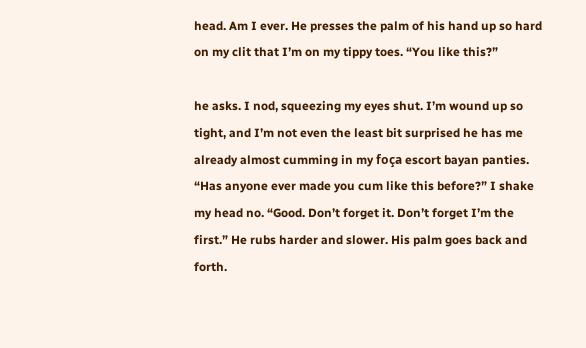head. Am I ever. He presses the palm of his hand up so hard on my clit that I’m on my tippy toes. “You like this?”

he asks. I nod, squeezing my eyes shut. I’m wound up so tight, and I’m not even the least bit surprised he has me already almost cumming in my foça escort bayan panties. “Has anyone ever made you cum like this before?” I shake my head no. “Good. Don’t forget it. Don’t forget I’m the first.” He rubs harder and slower. His palm goes back and forth.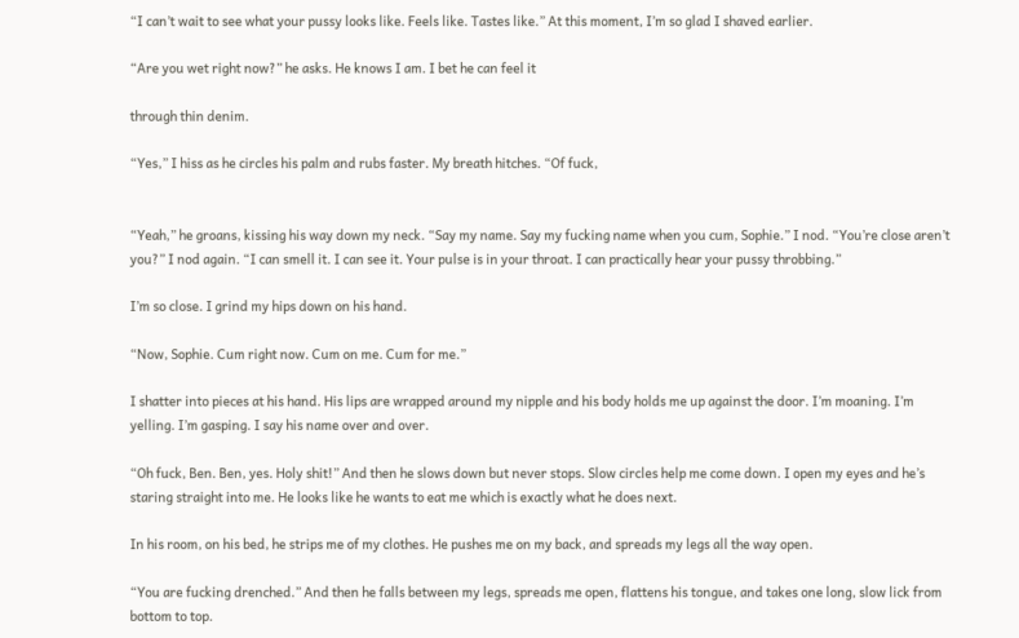“I can’t wait to see what your pussy looks like. Feels like. Tastes like.” At this moment, I’m so glad I shaved earlier.

“Are you wet right now?” he asks. He knows I am. I bet he can feel it

through thin denim.

“Yes,” I hiss as he circles his palm and rubs faster. My breath hitches. “Of fuck,


“Yeah,” he groans, kissing his way down my neck. “Say my name. Say my fucking name when you cum, Sophie.” I nod. “You’re close aren’t you?” I nod again. “I can smell it. I can see it. Your pulse is in your throat. I can practically hear your pussy throbbing.”

I’m so close. I grind my hips down on his hand.

“Now, Sophie. Cum right now. Cum on me. Cum for me.”

I shatter into pieces at his hand. His lips are wrapped around my nipple and his body holds me up against the door. I’m moaning. I’m yelling. I’m gasping. I say his name over and over.

“Oh fuck, Ben. Ben, yes. Holy shit!” And then he slows down but never stops. Slow circles help me come down. I open my eyes and he’s staring straight into me. He looks like he wants to eat me which is exactly what he does next.

In his room, on his bed, he strips me of my clothes. He pushes me on my back, and spreads my legs all the way open.

“You are fucking drenched.” And then he falls between my legs, spreads me open, flattens his tongue, and takes one long, slow lick from bottom to top.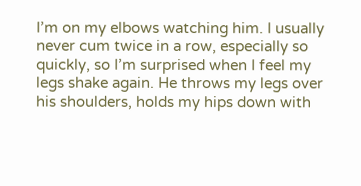I’m on my elbows watching him. I usually never cum twice in a row, especially so quickly, so I’m surprised when I feel my legs shake again. He throws my legs over his shoulders, holds my hips down with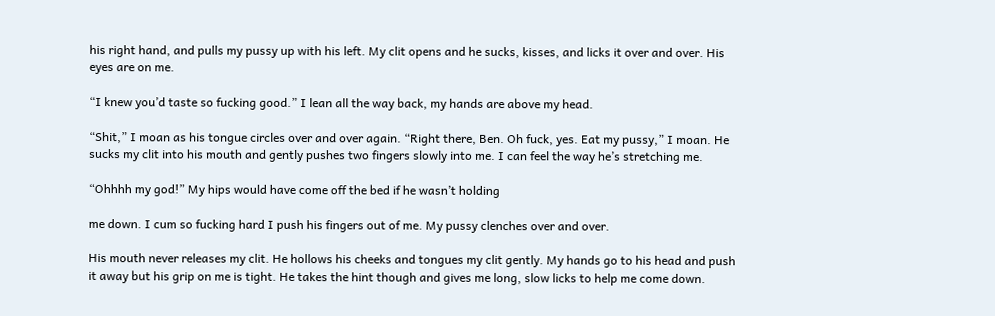his right hand, and pulls my pussy up with his left. My clit opens and he sucks, kisses, and licks it over and over. His eyes are on me.

“I knew you’d taste so fucking good.” I lean all the way back, my hands are above my head.

“Shit,” I moan as his tongue circles over and over again. “Right there, Ben. Oh fuck, yes. Eat my pussy,” I moan. He sucks my clit into his mouth and gently pushes two fingers slowly into me. I can feel the way he’s stretching me.

“Ohhhh my god!” My hips would have come off the bed if he wasn’t holding

me down. I cum so fucking hard I push his fingers out of me. My pussy clenches over and over.

His mouth never releases my clit. He hollows his cheeks and tongues my clit gently. My hands go to his head and push it away but his grip on me is tight. He takes the hint though and gives me long, slow licks to help me come down.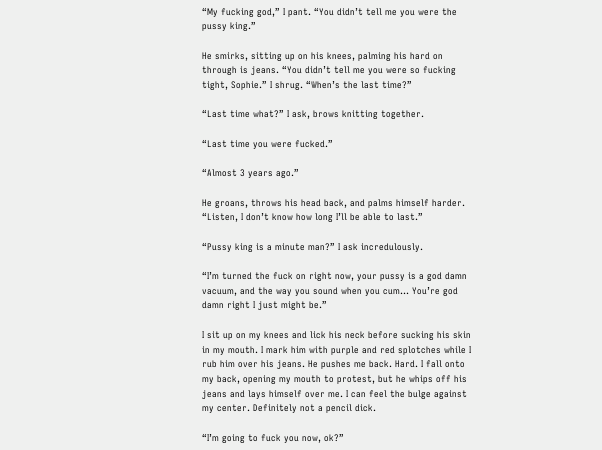“My fucking god,” I pant. “You didn’t tell me you were the pussy king.”

He smirks, sitting up on his knees, palming his hard on through is jeans. “You didn’t tell me you were so fucking tight, Sophie.” I shrug. “When’s the last time?”

“Last time what?” I ask, brows knitting together.

“Last time you were fucked.”

“Almost 3 years ago.”

He groans, throws his head back, and palms himself harder. “Listen, I don’t know how long I’ll be able to last.”

“Pussy king is a minute man?” I ask incredulously.

“I’m turned the fuck on right now, your pussy is a god damn vacuum, and the way you sound when you cum… You’re god damn right I just might be.”

I sit up on my knees and lick his neck before sucking his skin in my mouth. I mark him with purple and red splotches while I rub him over his jeans. He pushes me back. Hard. I fall onto my back, opening my mouth to protest, but he whips off his jeans and lays himself over me. I can feel the bulge against my center. Definitely not a pencil dick.

“I’m going to fuck you now, ok?”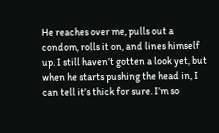He reaches over me, pulls out a condom, rolls it on, and lines himself up. I still haven’t gotten a look yet, but when he starts pushing the head in, I can tell it’s thick for sure. I’m so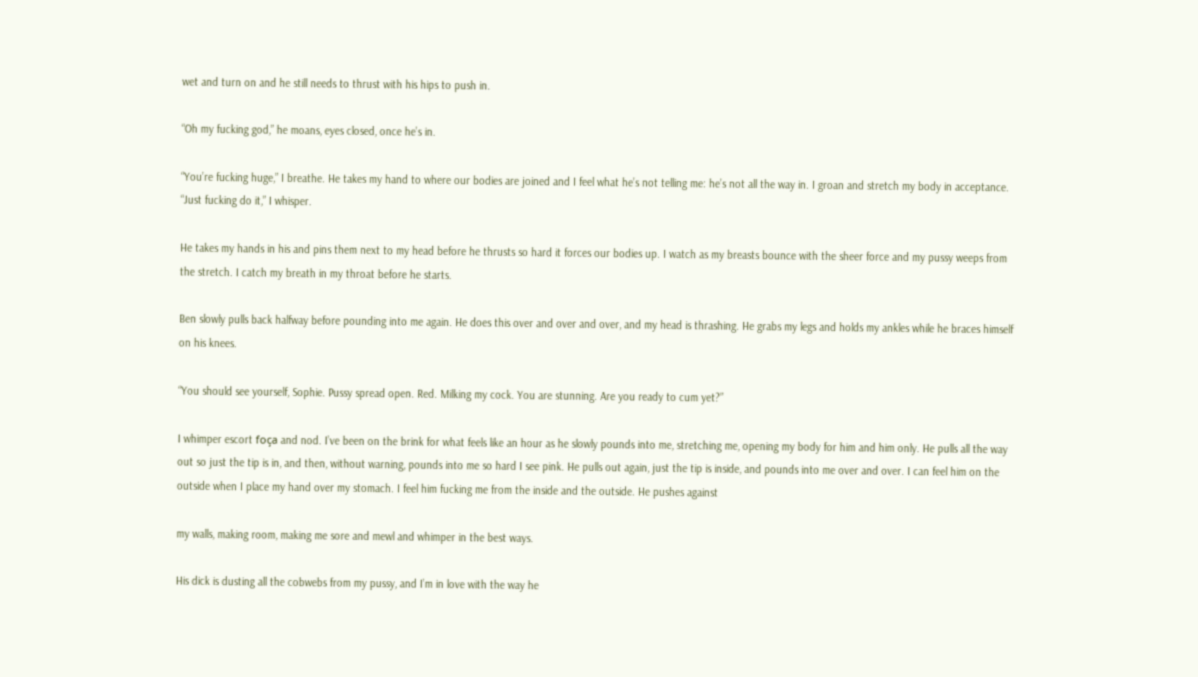wet and turn on and he still needs to thrust with his hips to push in.

“Oh my fucking god,” he moans, eyes closed, once he’s in.

“You’re fucking huge,” I breathe. He takes my hand to where our bodies are joined and I feel what he’s not telling me: he’s not all the way in. I groan and stretch my body in acceptance. “Just fucking do it,” I whisper.

He takes my hands in his and pins them next to my head before he thrusts so hard it forces our bodies up. I watch as my breasts bounce with the sheer force and my pussy weeps from the stretch. I catch my breath in my throat before he starts.

Ben slowly pulls back halfway before pounding into me again. He does this over and over and over, and my head is thrashing. He grabs my legs and holds my ankles while he braces himself on his knees.

“You should see yourself, Sophie. Pussy spread open. Red. Milking my cock. You are stunning. Are you ready to cum yet?”

I whimper escort foça and nod. I’ve been on the brink for what feels like an hour as he slowly pounds into me, stretching me, opening my body for him and him only. He pulls all the way out so just the tip is in, and then, without warning, pounds into me so hard I see pink. He pulls out again, just the tip is inside, and pounds into me over and over. I can feel him on the outside when I place my hand over my stomach. I feel him fucking me from the inside and the outside. He pushes against

my walls, making room, making me sore and mewl and whimper in the best ways.

His dick is dusting all the cobwebs from my pussy, and I’m in love with the way he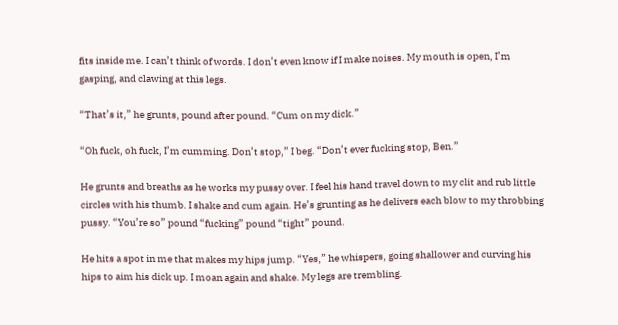fits inside me. I can’t think of words. I don’t even know if I make noises. My mouth is open, I’m gasping, and clawing at this legs.

“That’s it,” he grunts, pound after pound. “Cum on my dick.”

“Oh fuck, oh fuck, I’m cumming. Don’t stop,” I beg. “Don’t ever fucking stop, Ben.”

He grunts and breaths as he works my pussy over. I feel his hand travel down to my clit and rub little circles with his thumb. I shake and cum again. He’s grunting as he delivers each blow to my throbbing pussy. “You’re so” pound “fucking” pound “tight” pound.

He hits a spot in me that makes my hips jump. “Yes,” he whispers, going shallower and curving his hips to aim his dick up. I moan again and shake. My legs are trembling.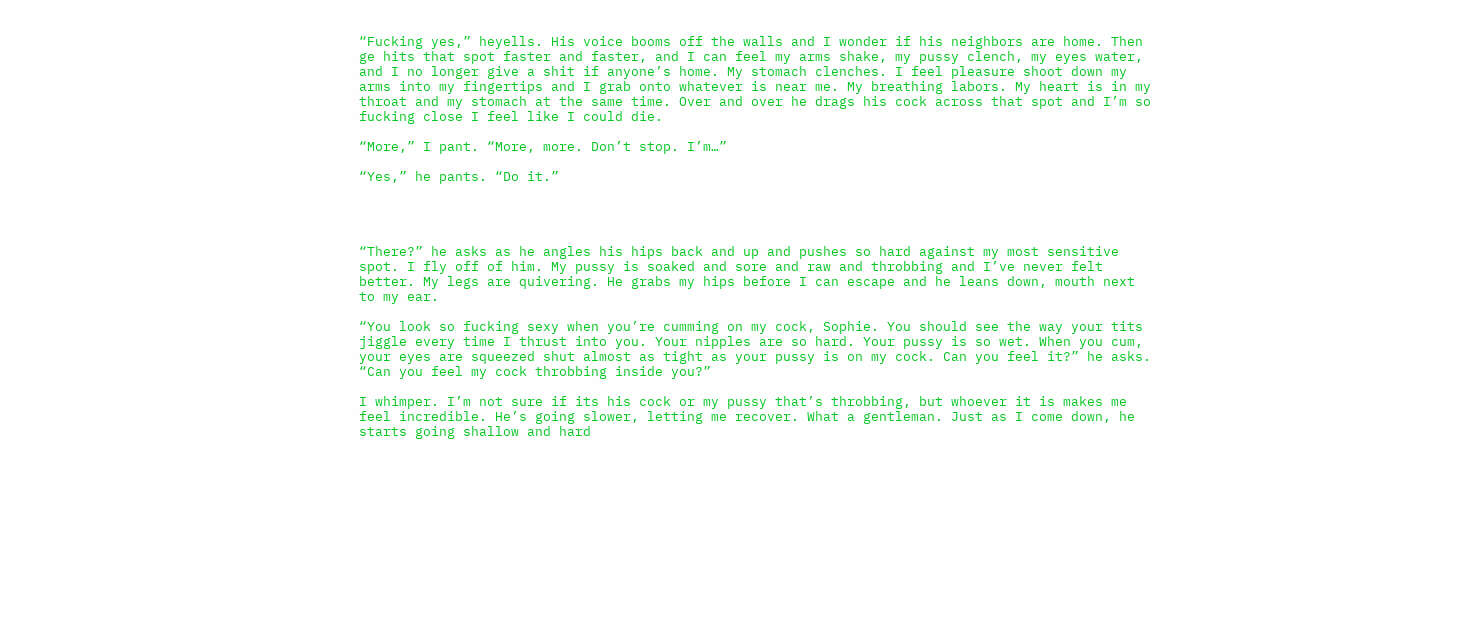“Fucking yes,” heyells. His voice booms off the walls and I wonder if his neighbors are home. Then ge hits that spot faster and faster, and I can feel my arms shake, my pussy clench, my eyes water, and I no longer give a shit if anyone’s home. My stomach clenches. I feel pleasure shoot down my arms into my fingertips and I grab onto whatever is near me. My breathing labors. My heart is in my throat and my stomach at the same time. Over and over he drags his cock across that spot and I’m so fucking close I feel like I could die.

“More,” I pant. “More, more. Don’t stop. I’m…”

“Yes,” he pants. “Do it.”




“There?” he asks as he angles his hips back and up and pushes so hard against my most sensitive spot. I fly off of him. My pussy is soaked and sore and raw and throbbing and I’ve never felt better. My legs are quivering. He grabs my hips before I can escape and he leans down, mouth next to my ear.

“You look so fucking sexy when you’re cumming on my cock, Sophie. You should see the way your tits jiggle every time I thrust into you. Your nipples are so hard. Your pussy is so wet. When you cum, your eyes are squeezed shut almost as tight as your pussy is on my cock. Can you feel it?” he asks. “Can you feel my cock throbbing inside you?”

I whimper. I’m not sure if its his cock or my pussy that’s throbbing, but whoever it is makes me feel incredible. He’s going slower, letting me recover. What a gentleman. Just as I come down, he starts going shallow and hard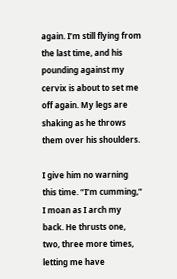again. I’m still flying from the last time, and his pounding against my cervix is about to set me off again. My legs are shaking as he throws them over his shoulders.

I give him no warning this time. “I’m cumming,” I moan as I arch my back. He thrusts one, two, three more times, letting me have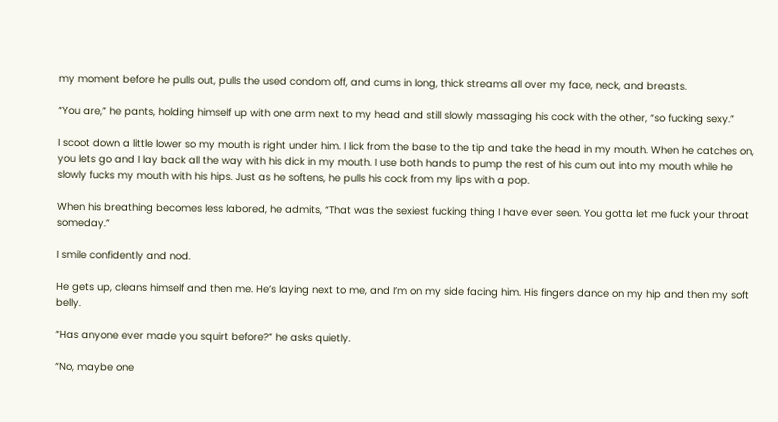my moment before he pulls out, pulls the used condom off, and cums in long, thick streams all over my face, neck, and breasts.

“You are,” he pants, holding himself up with one arm next to my head and still slowly massaging his cock with the other, “so fucking sexy.”

I scoot down a little lower so my mouth is right under him. I lick from the base to the tip and take the head in my mouth. When he catches on, you lets go and I lay back all the way with his dick in my mouth. I use both hands to pump the rest of his cum out into my mouth while he slowly fucks my mouth with his hips. Just as he softens, he pulls his cock from my lips with a pop.

When his breathing becomes less labored, he admits, “That was the sexiest fucking thing I have ever seen. You gotta let me fuck your throat someday.”

I smile confidently and nod.

He gets up, cleans himself and then me. He’s laying next to me, and I’m on my side facing him. His fingers dance on my hip and then my soft belly.

“Has anyone ever made you squirt before?” he asks quietly.

“No, maybe one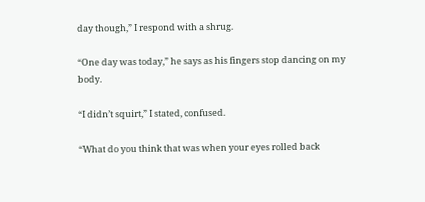day though,” I respond with a shrug.

“One day was today,” he says as his fingers stop dancing on my body.

“I didn’t squirt,” I stated, confused.

“What do you think that was when your eyes rolled back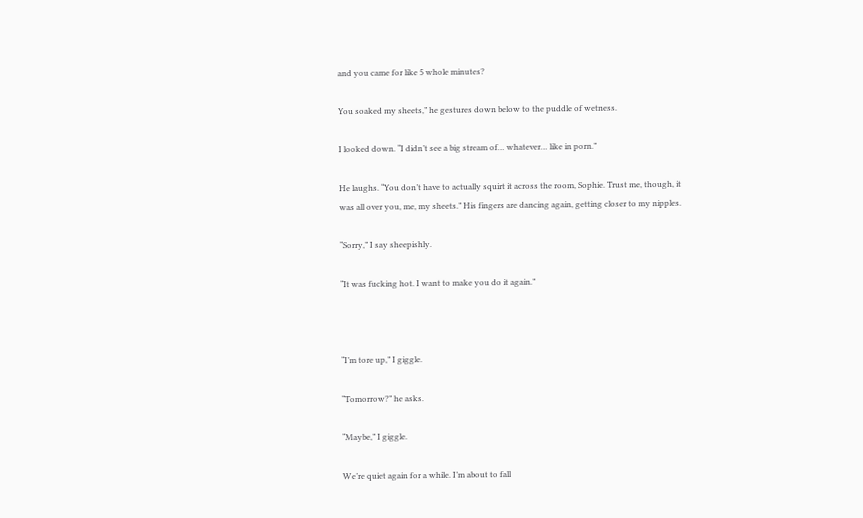and you came for like 5 whole minutes?

You soaked my sheets,” he gestures down below to the puddle of wetness.

I looked down. “I didn’t see a big stream of… whatever… like in porn.”

He laughs. “You don’t have to actually squirt it across the room, Sophie. Trust me, though, it was all over you, me, my sheets.” His fingers are dancing again, getting closer to my nipples.

“Sorry,” I say sheepishly.

“It was fucking hot. I want to make you do it again.”



“I’m tore up,” I giggle.

“Tomorrow?” he asks.

“Maybe,” I giggle.

We’re quiet again for a while. I’m about to fall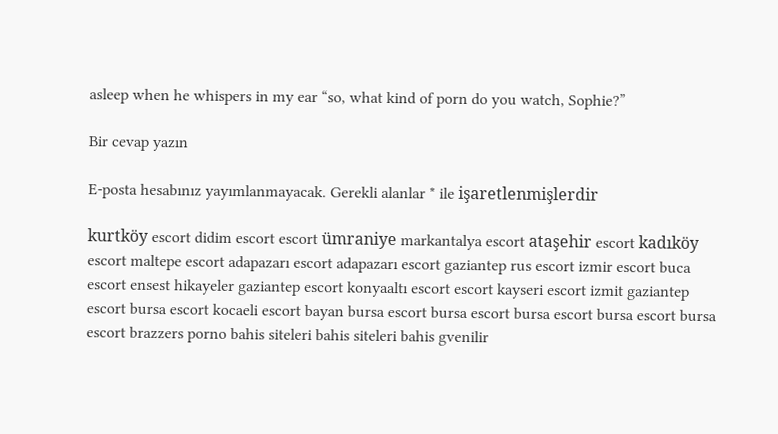asleep when he whispers in my ear “so, what kind of porn do you watch, Sophie?”

Bir cevap yazın

E-posta hesabınız yayımlanmayacak. Gerekli alanlar * ile işaretlenmişlerdir

kurtköy escort didim escort escort ümraniye markantalya escort ataşehir escort kadıköy escort maltepe escort adapazarı escort adapazarı escort gaziantep rus escort izmir escort buca escort ensest hikayeler gaziantep escort konyaaltı escort escort kayseri escort izmit gaziantep escort bursa escort kocaeli escort bayan bursa escort bursa escort bursa escort bursa escort bursa escort brazzers porno bahis siteleri bahis siteleri bahis gvenilir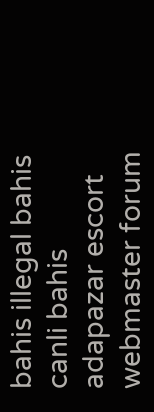bahis illegal bahis canli bahis adapazar escort webmaster forum